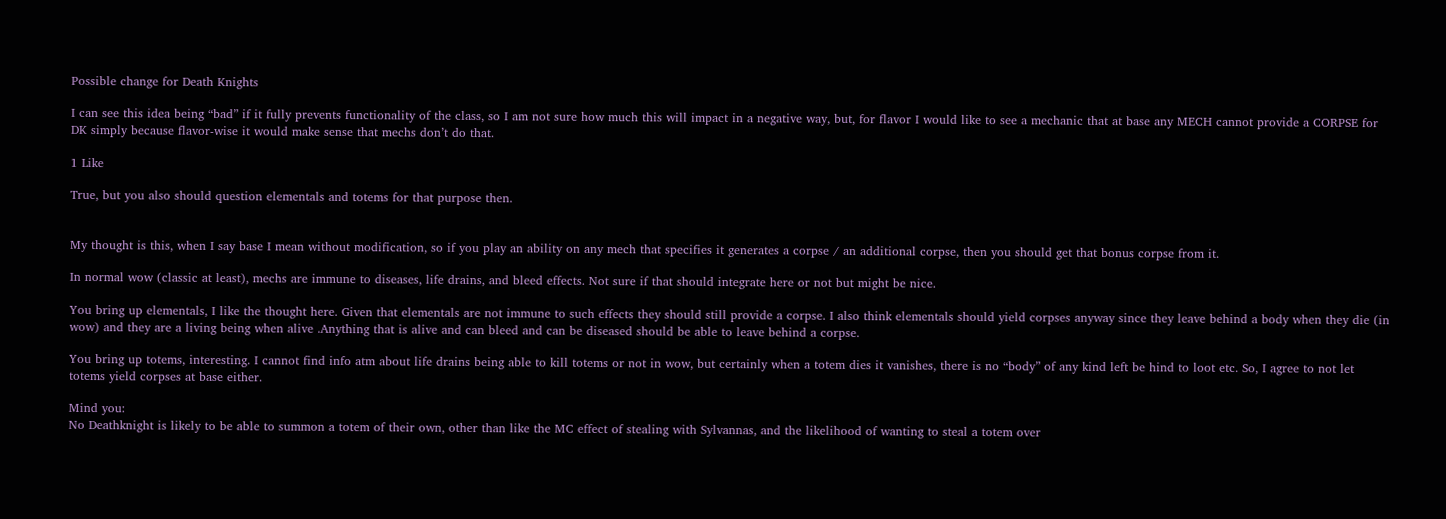Possible change for Death Knights

I can see this idea being “bad” if it fully prevents functionality of the class, so I am not sure how much this will impact in a negative way, but, for flavor I would like to see a mechanic that at base any MECH cannot provide a CORPSE for DK simply because flavor-wise it would make sense that mechs don’t do that.

1 Like

True, but you also should question elementals and totems for that purpose then.


My thought is this, when I say base I mean without modification, so if you play an ability on any mech that specifies it generates a corpse / an additional corpse, then you should get that bonus corpse from it.

In normal wow (classic at least), mechs are immune to diseases, life drains, and bleed effects. Not sure if that should integrate here or not but might be nice.

You bring up elementals, I like the thought here. Given that elementals are not immune to such effects they should still provide a corpse. I also think elementals should yield corpses anyway since they leave behind a body when they die (in wow) and they are a living being when alive .Anything that is alive and can bleed and can be diseased should be able to leave behind a corpse.

You bring up totems, interesting. I cannot find info atm about life drains being able to kill totems or not in wow, but certainly when a totem dies it vanishes, there is no “body” of any kind left be hind to loot etc. So, I agree to not let totems yield corpses at base either.

Mind you:
No Deathknight is likely to be able to summon a totem of their own, other than like the MC effect of stealing with Sylvannas, and the likelihood of wanting to steal a totem over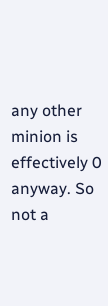any other minion is effectively 0 anyway. So not a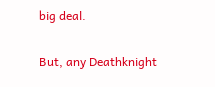big deal.

But, any Deathknight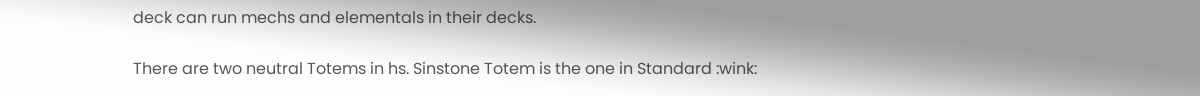deck can run mechs and elementals in their decks.

There are two neutral Totems in hs. Sinstone Totem is the one in Standard :wink: